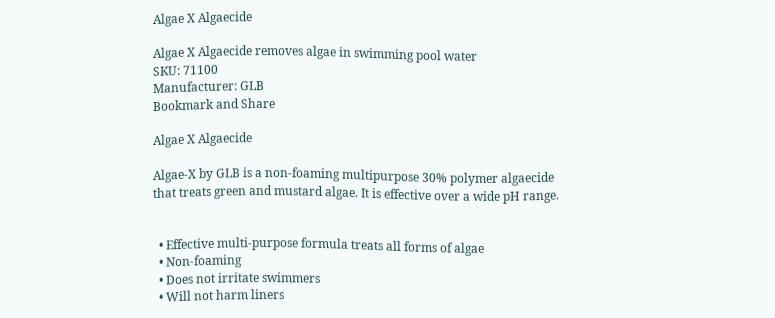Algae X Algaecide

Algae X Algaecide removes algae in swimming pool water
SKU: 71100
Manufacturer: GLB
Bookmark and Share

Algae X Algaecide

Algae-X by GLB is a non-foaming multipurpose 30% polymer algaecide that treats green and mustard algae. It is effective over a wide pH range.


  • Effective multi-purpose formula treats all forms of algae
  • Non-foaming
  • Does not irritate swimmers
  • Will not harm liners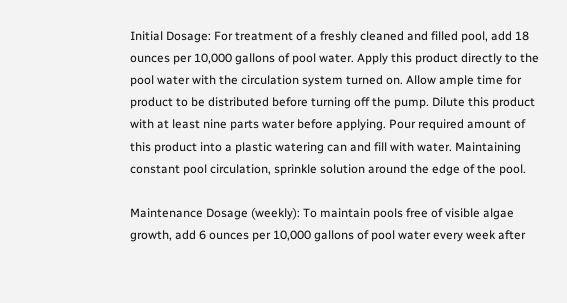Initial Dosage: For treatment of a freshly cleaned and filled pool, add 18 ounces per 10,000 gallons of pool water. Apply this product directly to the pool water with the circulation system turned on. Allow ample time for product to be distributed before turning off the pump. Dilute this product with at least nine parts water before applying. Pour required amount of this product into a plastic watering can and fill with water. Maintaining constant pool circulation, sprinkle solution around the edge of the pool.

Maintenance Dosage (weekly): To maintain pools free of visible algae growth, add 6 ounces per 10,000 gallons of pool water every week after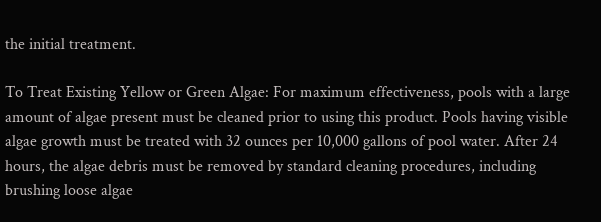the initial treatment.

To Treat Existing Yellow or Green Algae: For maximum effectiveness, pools with a large amount of algae present must be cleaned prior to using this product. Pools having visible algae growth must be treated with 32 ounces per 10,000 gallons of pool water. After 24 hours, the algae debris must be removed by standard cleaning procedures, including brushing loose algae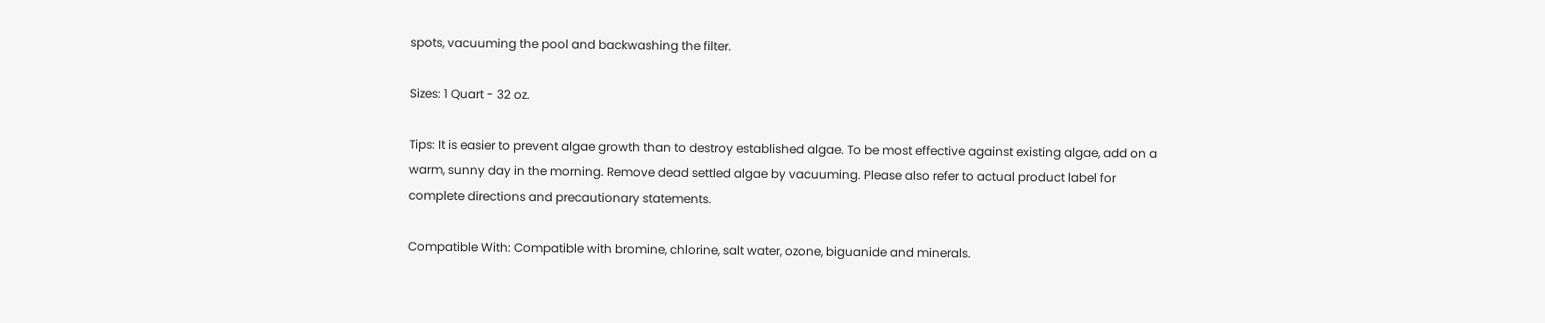spots, vacuuming the pool and backwashing the filter.

Sizes: 1 Quart - 32 oz.

Tips: It is easier to prevent algae growth than to destroy established algae. To be most effective against existing algae, add on a warm, sunny day in the morning. Remove dead settled algae by vacuuming. Please also refer to actual product label for complete directions and precautionary statements.

Compatible With: Compatible with bromine, chlorine, salt water, ozone, biguanide and minerals.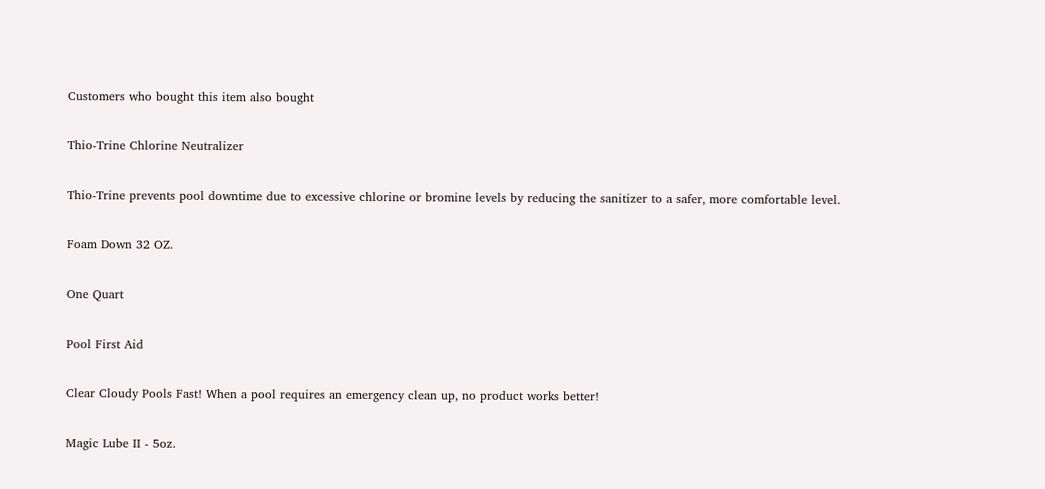Customers who bought this item also bought

Thio-Trine Chlorine Neutralizer

Thio-Trine prevents pool downtime due to excessive chlorine or bromine levels by reducing the sanitizer to a safer, more comfortable level.

Foam Down 32 OZ.

One Quart

Pool First Aid

Clear Cloudy Pools Fast! When a pool requires an emergency clean up, no product works better!

Magic Lube II - 5oz.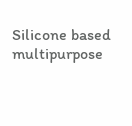Silicone based multipurpose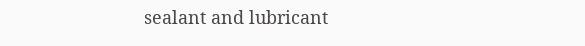sealant and lubricant